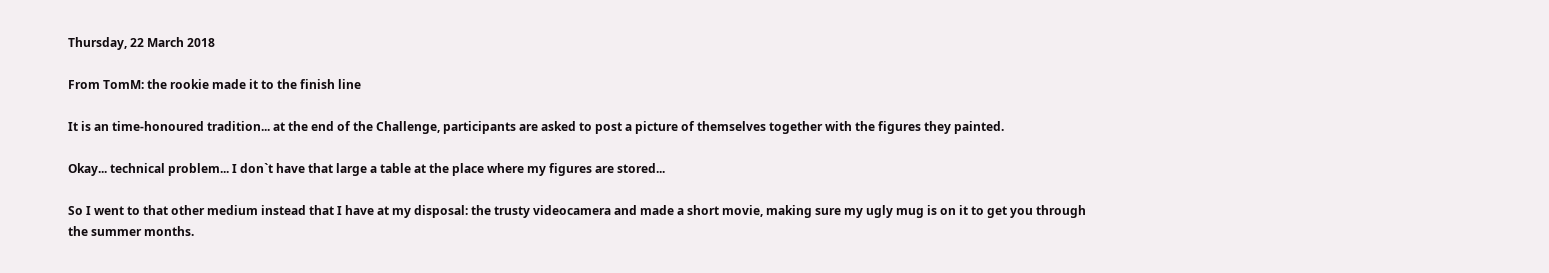Thursday, 22 March 2018

From TomM: the rookie made it to the finish line

It is an time-honoured tradition... at the end of the Challenge, participants are asked to post a picture of themselves together with the figures they painted.

Okay... technical problem... I don`t have that large a table at the place where my figures are stored...

So I went to that other medium instead that I have at my disposal: the trusty videocamera and made a short movie, making sure my ugly mug is on it to get you through the summer months.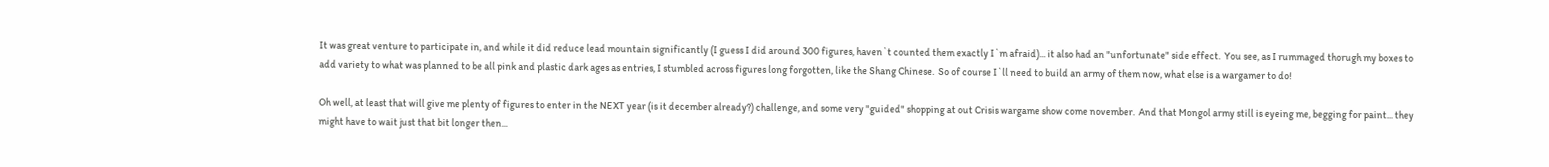It was great venture to participate in, and while it did reduce lead mountain significantly (I guess I did around 300 figures, haven`t counted them exactly I`m afraid)... it also had an "unfortunate" side effect.  You see, as I rummaged thorugh my boxes to add variety to what was planned to be all pink and plastic dark ages as entries, I stumbled across figures long forgotten, like the Shang Chinese.  So of course I`ll need to build an army of them now, what else is a wargamer to do!

Oh well, at least that will give me plenty of figures to enter in the NEXT year (is it december already?) challenge, and some very "guided" shopping at out Crisis wargame show come november.  And that Mongol army still is eyeing me, begging for paint... they might have to wait just that bit longer then...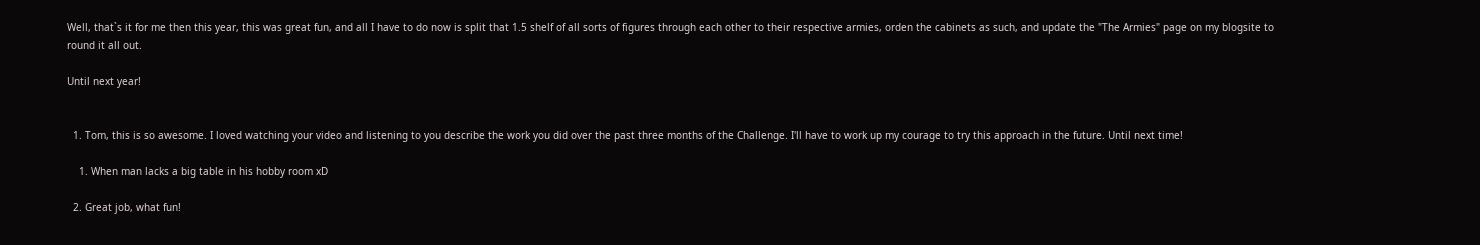Well, that`s it for me then this year, this was great fun, and all I have to do now is split that 1.5 shelf of all sorts of figures through each other to their respective armies, orden the cabinets as such, and update the "The Armies" page on my blogsite to round it all out.

Until next year!


  1. Tom, this is so awesome. I loved watching your video and listening to you describe the work you did over the past three months of the Challenge. I'll have to work up my courage to try this approach in the future. Until next time!

    1. When man lacks a big table in his hobby room xD

  2. Great job, what fun!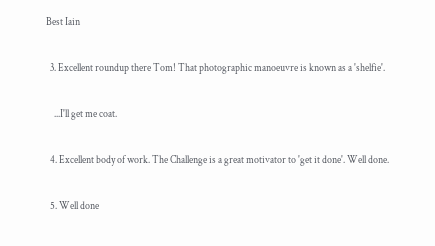Best Iain

  3. Excellent roundup there Tom! That photographic manoeuvre is known as a 'shelfie'.

    ...I'll get me coat.

  4. Excellent body of work. The Challenge is a great motivator to 'get it done'. Well done.

  5. Well done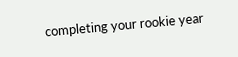completing your rookie year